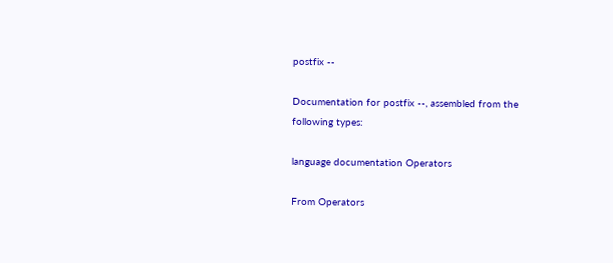postfix --

Documentation for postfix --, assembled from the following types:

language documentation Operators

From Operators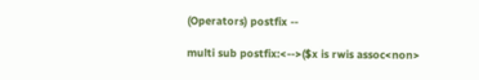(Operators) postfix --

multi sub postfix:<-->($x is rwis assoc<non>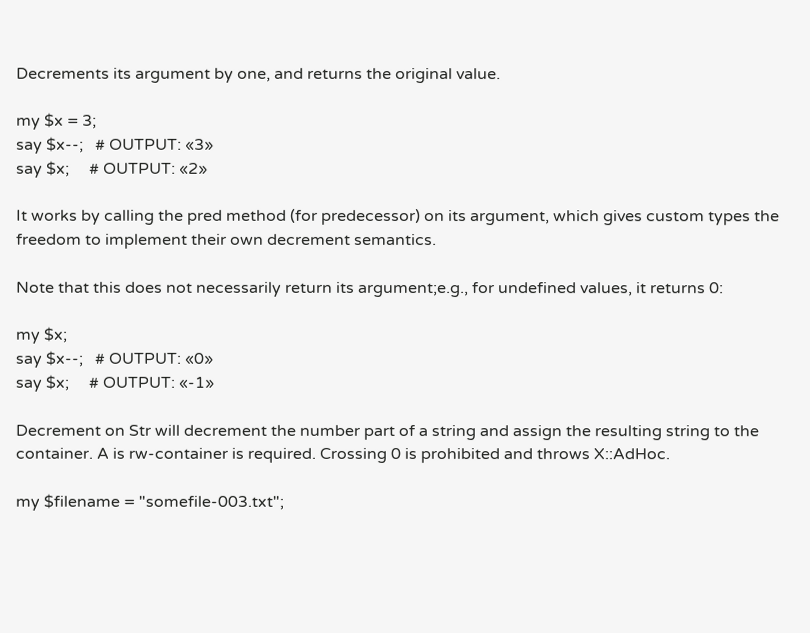Decrements its argument by one, and returns the original value.

my $x = 3;
say $x--;   # OUTPUT: «3»
say $x;     # OUTPUT: «2»

It works by calling the pred method (for predecessor) on its argument, which gives custom types the freedom to implement their own decrement semantics.

Note that this does not necessarily return its argument;e.g., for undefined values, it returns 0:

my $x;
say $x--;   # OUTPUT: «0»
say $x;     # OUTPUT: «-1»

Decrement on Str will decrement the number part of a string and assign the resulting string to the container. A is rw-container is required. Crossing 0 is prohibited and throws X::AdHoc.

my $filename = "somefile-003.txt";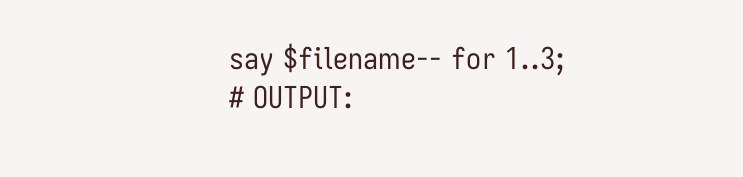say $filename-- for 1..3;
# OUTPUT: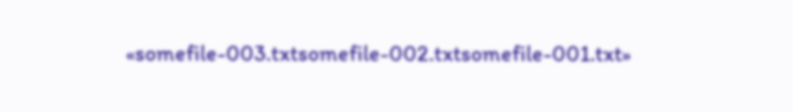«somefile-003.txtsomefile-002.txtsomefile-001.txt»